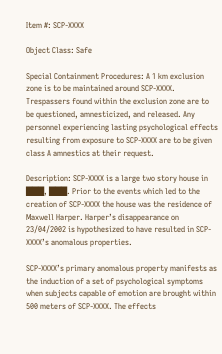Item #: SCP-XXXX

Object Class: Safe

Special Containment Procedures: A 1 km exclusion zone is to be maintained around SCP-XXXX. Trespassers found within the exclusion zone are to be questioned, amnesticized, and released. Any personnel experiencing lasting psychological effects resulting from exposure to SCP-XXXX are to be given class A amnestics at their request.

Description: SCP-XXXX is a large two story house in ███, ███. Prior to the events which led to the creation of SCP-XXXX the house was the residence of Maxwell Harper. Harper’s disappearance on 23/04/2002 is hypothesized to have resulted in SCP-XXXX’s anomalous properties.

SCP-XXXX’s primary anomalous property manifests as the induction of a set of psychological symptoms when subjects capable of emotion are brought within 500 meters of SCP-XXXX. The effects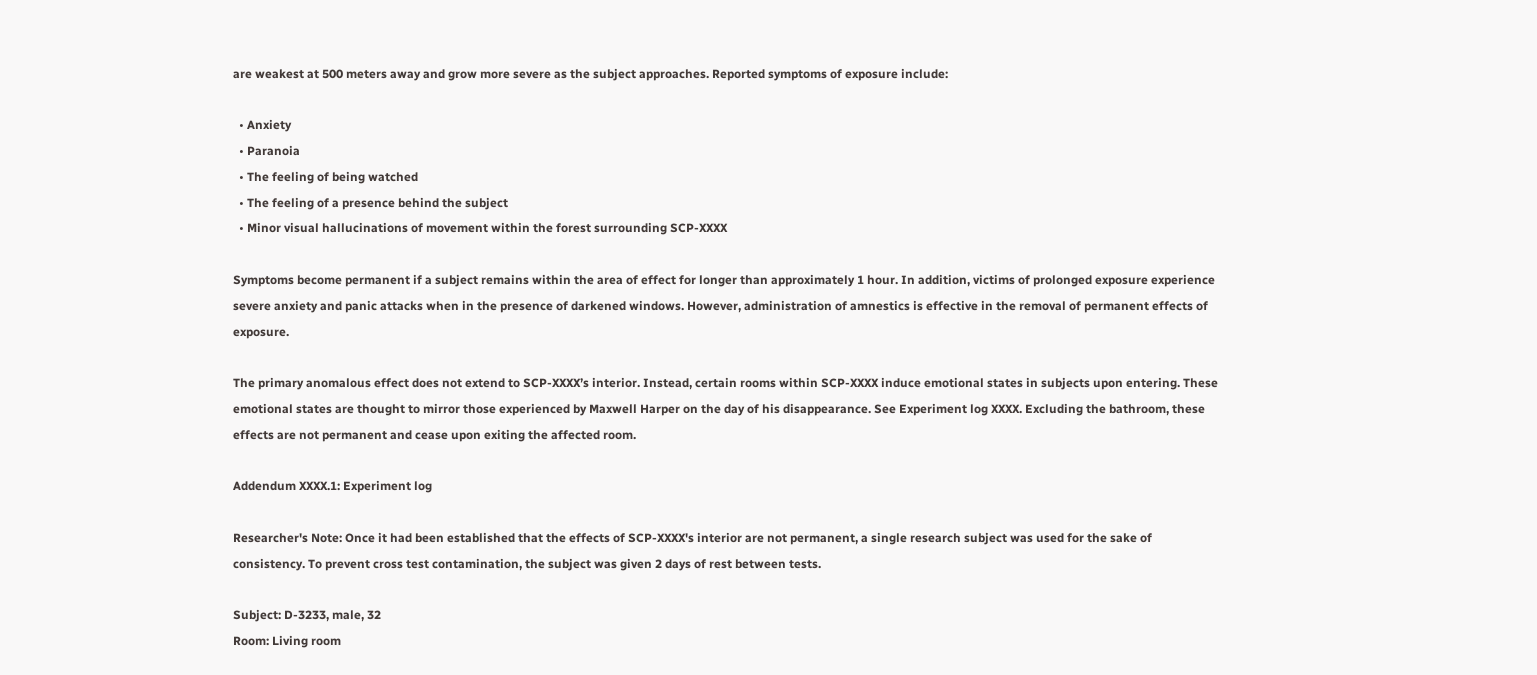are weakest at 500 meters away and grow more severe as the subject approaches. Reported symptoms of exposure include:

  • Anxiety
  • Paranoia
  • The feeling of being watched
  • The feeling of a presence behind the subject
  • Minor visual hallucinations of movement within the forest surrounding SCP-XXXX

Symptoms become permanent if a subject remains within the area of effect for longer than approximately 1 hour. In addition, victims of prolonged exposure experience severe anxiety and panic attacks when in the presence of darkened windows. However, administration of amnestics is effective in the removal of permanent effects of exposure.

The primary anomalous effect does not extend to SCP-XXXX’s interior. Instead, certain rooms within SCP-XXXX induce emotional states in subjects upon entering. These emotional states are thought to mirror those experienced by Maxwell Harper on the day of his disappearance. See Experiment log XXXX. Excluding the bathroom, these effects are not permanent and cease upon exiting the affected room.

Addendum XXXX.1: Experiment log

Researcher's Note: Once it had been established that the effects of SCP-XXXX's interior are not permanent, a single research subject was used for the sake of consistency. To prevent cross test contamination, the subject was given 2 days of rest between tests.

Subject: D-3233, male, 32
Room: Living room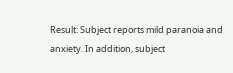Result: Subject reports mild paranoia and anxiety. In addition, subject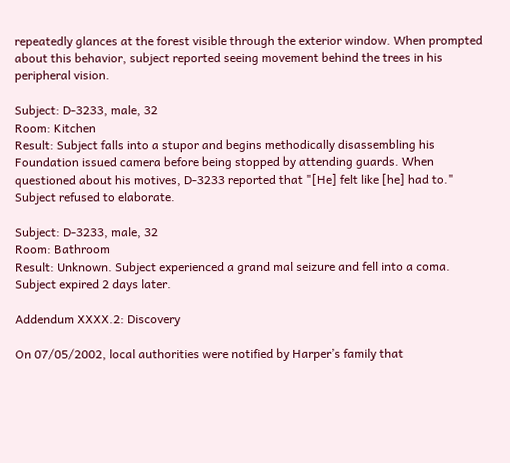repeatedly glances at the forest visible through the exterior window. When prompted about this behavior, subject reported seeing movement behind the trees in his peripheral vision.

Subject: D-3233, male, 32
Room: Kitchen
Result: Subject falls into a stupor and begins methodically disassembling his Foundation issued camera before being stopped by attending guards. When questioned about his motives, D-3233 reported that "[He] felt like [he] had to." Subject refused to elaborate.

Subject: D-3233, male, 32
Room: Bathroom
Result: Unknown. Subject experienced a grand mal seizure and fell into a coma. Subject expired 2 days later.

Addendum XXXX.2: Discovery

On 07/05/2002, local authorities were notified by Harper’s family that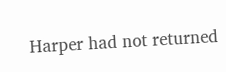Harper had not returned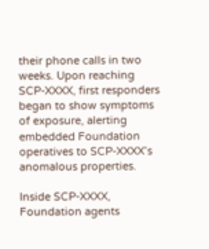their phone calls in two weeks. Upon reaching SCP-XXXX, first responders began to show symptoms of exposure, alerting embedded Foundation operatives to SCP-XXXX’s anomalous properties.

Inside SCP-XXXX, Foundation agents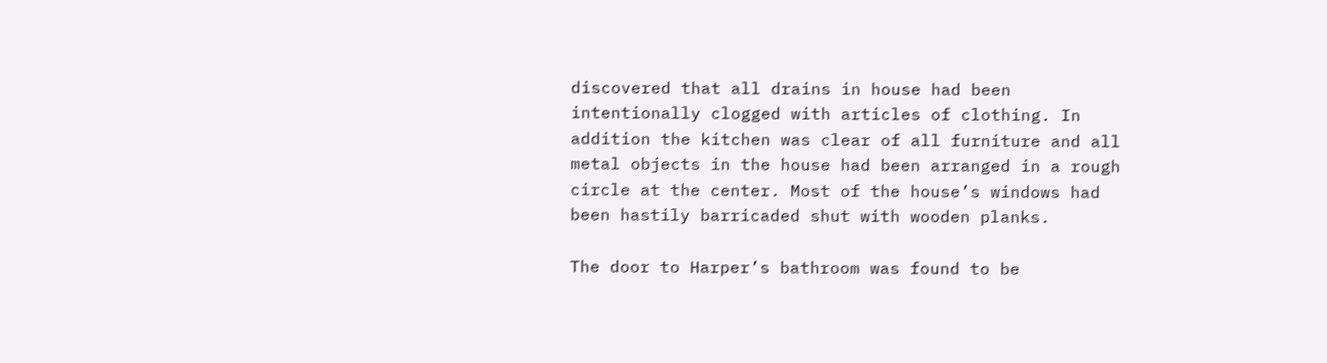discovered that all drains in house had been intentionally clogged with articles of clothing. In addition the kitchen was clear of all furniture and all metal objects in the house had been arranged in a rough circle at the center. Most of the house’s windows had been hastily barricaded shut with wooden planks.

The door to Harper’s bathroom was found to be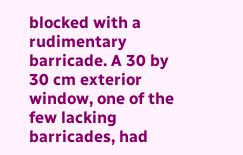blocked with a rudimentary barricade. A 30 by 30 cm exterior window, one of the few lacking barricades, had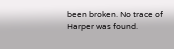been broken. No trace of Harper was found.